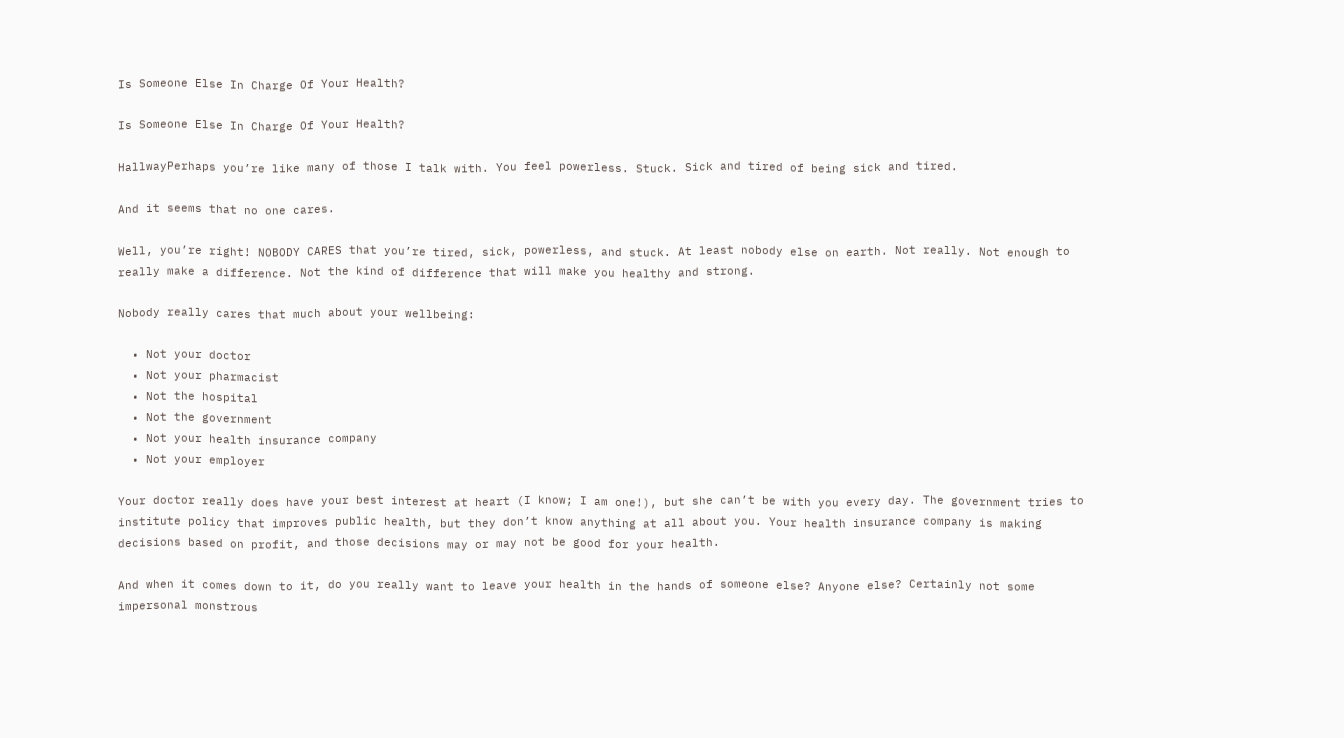Is Someone Else In Charge Of Your Health?

Is Someone Else In Charge Of Your Health?

HallwayPerhaps you’re like many of those I talk with. You feel powerless. Stuck. Sick and tired of being sick and tired.

And it seems that no one cares.

Well, you’re right! NOBODY CARES that you’re tired, sick, powerless, and stuck. At least nobody else on earth. Not really. Not enough to really make a difference. Not the kind of difference that will make you healthy and strong.

Nobody really cares that much about your wellbeing:

  • Not your doctor
  • Not your pharmacist
  • Not the hospital
  • Not the government
  • Not your health insurance company
  • Not your employer

Your doctor really does have your best interest at heart (I know; I am one!), but she can’t be with you every day. The government tries to institute policy that improves public health, but they don’t know anything at all about you. Your health insurance company is making decisions based on profit, and those decisions may or may not be good for your health.

And when it comes down to it, do you really want to leave your health in the hands of someone else? Anyone else? Certainly not some impersonal monstrous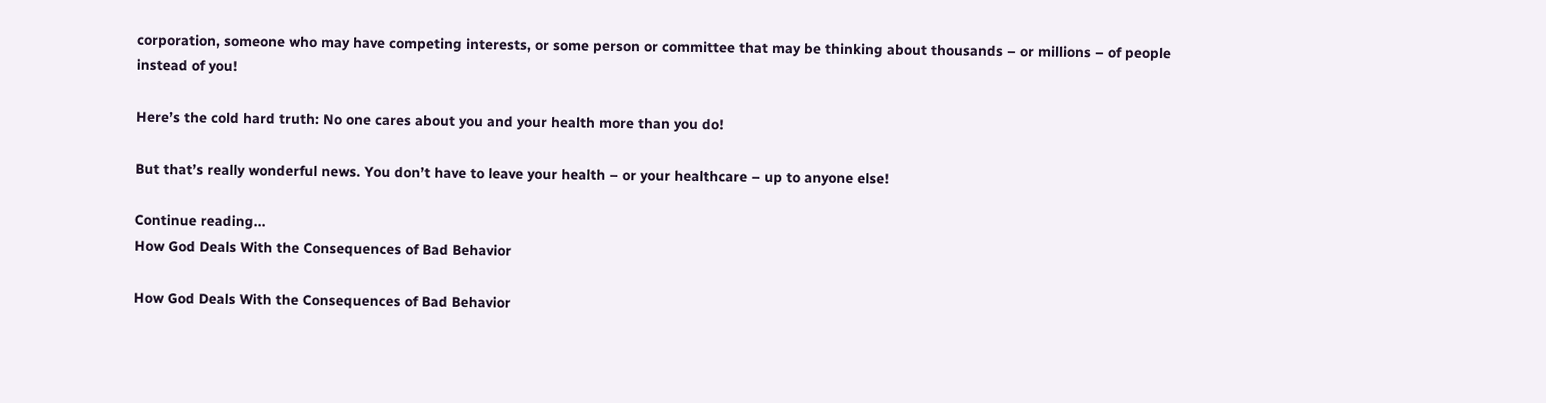corporation, someone who may have competing interests, or some person or committee that may be thinking about thousands – or millions – of people instead of you!

Here’s the cold hard truth: No one cares about you and your health more than you do!

But that’s really wonderful news. You don’t have to leave your health – or your healthcare – up to anyone else!

Continue reading...
How God Deals With the Consequences of Bad Behavior

How God Deals With the Consequences of Bad Behavior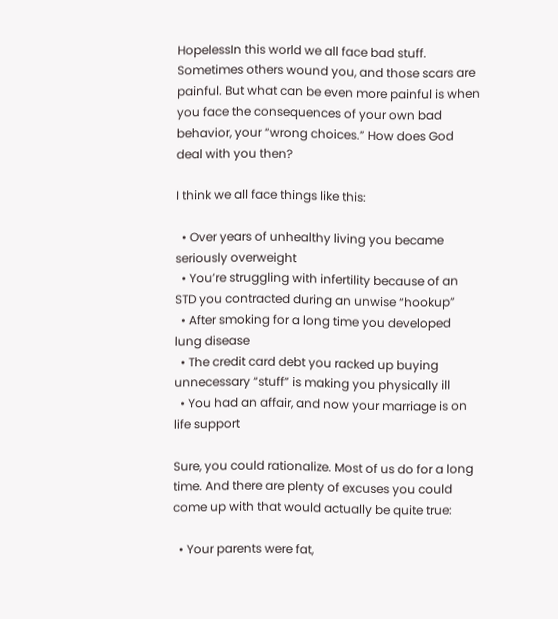HopelessIn this world we all face bad stuff. Sometimes others wound you, and those scars are painful. But what can be even more painful is when you face the consequences of your own bad behavior, your “wrong choices.” How does God deal with you then?

I think we all face things like this:

  • Over years of unhealthy living you became seriously overweight
  • You’re struggling with infertility because of an STD you contracted during an unwise “hookup”
  • After smoking for a long time you developed lung disease
  • The credit card debt you racked up buying unnecessary “stuff” is making you physically ill
  • You had an affair, and now your marriage is on life support

Sure, you could rationalize. Most of us do for a long time. And there are plenty of excuses you could come up with that would actually be quite true:

  • Your parents were fat,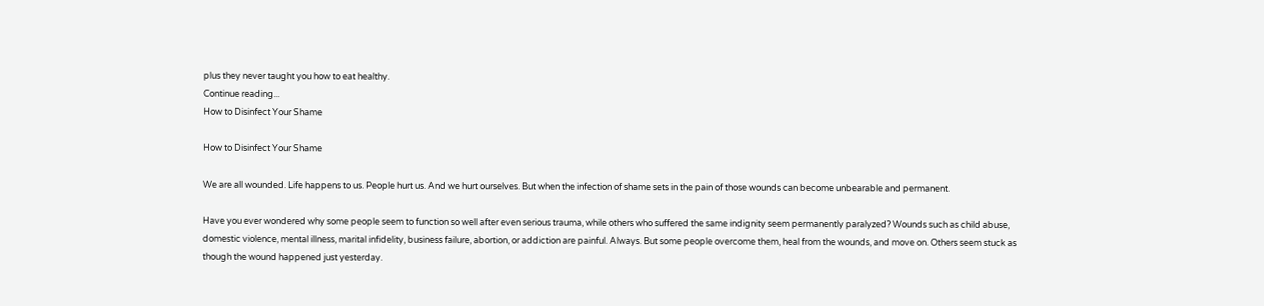plus they never taught you how to eat healthy.
Continue reading...
How to Disinfect Your Shame

How to Disinfect Your Shame

We are all wounded. Life happens to us. People hurt us. And we hurt ourselves. But when the infection of shame sets in the pain of those wounds can become unbearable and permanent.

Have you ever wondered why some people seem to function so well after even serious trauma, while others who suffered the same indignity seem permanently paralyzed? Wounds such as child abuse, domestic violence, mental illness, marital infidelity, business failure, abortion, or addiction are painful. Always. But some people overcome them, heal from the wounds, and move on. Others seem stuck as though the wound happened just yesterday.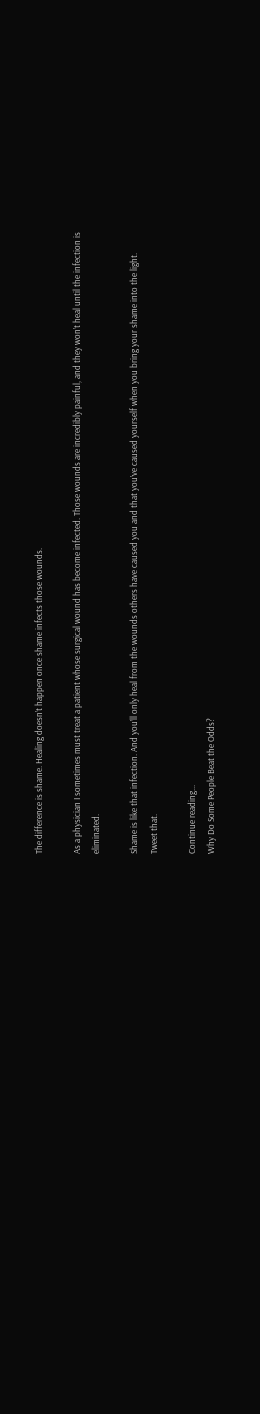The difference is shame. Healing doesn’t happen once shame infects those wounds.

As a physician I sometimes must treat a patient whose surgical wound has become infected. Those wounds are incredibly painful, and they won’t heal until the infection is eliminated.

Shame is like that infection. And you’ll only heal from the wounds others have caused you and that you’ve caused yourself when you bring your shame into the light.                  Tweet that.

Continue reading...
Why Do Some People Beat the Odds?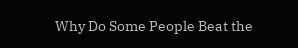Why Do Some People Beat the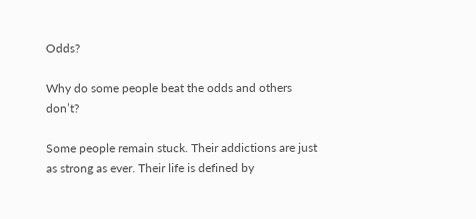Odds?

Why do some people beat the odds and others don’t?

Some people remain stuck. Their addictions are just as strong as ever. Their life is defined by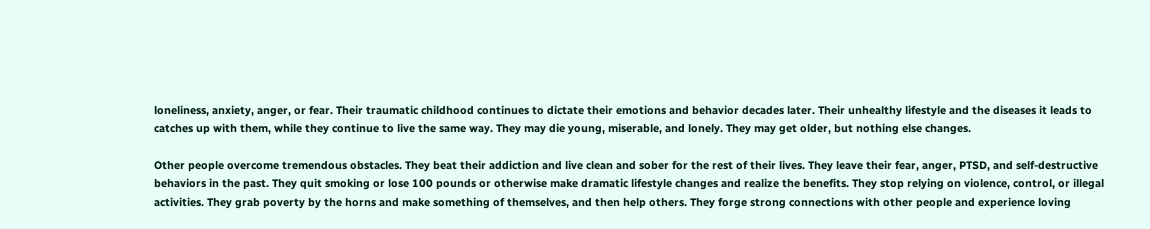loneliness, anxiety, anger, or fear. Their traumatic childhood continues to dictate their emotions and behavior decades later. Their unhealthy lifestyle and the diseases it leads to catches up with them, while they continue to live the same way. They may die young, miserable, and lonely. They may get older, but nothing else changes.

Other people overcome tremendous obstacles. They beat their addiction and live clean and sober for the rest of their lives. They leave their fear, anger, PTSD, and self-destructive behaviors in the past. They quit smoking or lose 100 pounds or otherwise make dramatic lifestyle changes and realize the benefits. They stop relying on violence, control, or illegal activities. They grab poverty by the horns and make something of themselves, and then help others. They forge strong connections with other people and experience loving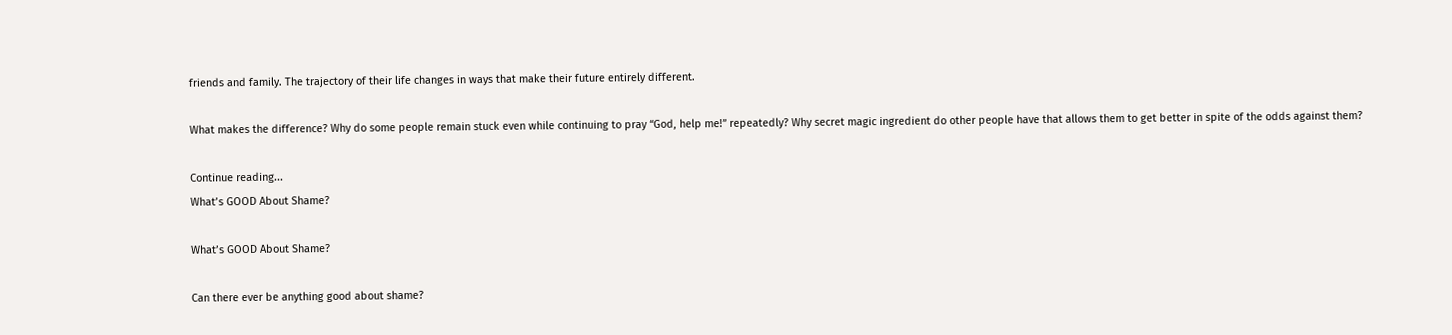friends and family. The trajectory of their life changes in ways that make their future entirely different.

What makes the difference? Why do some people remain stuck even while continuing to pray “God, help me!” repeatedly? Why secret magic ingredient do other people have that allows them to get better in spite of the odds against them?

Continue reading...
What’s GOOD About Shame?

What’s GOOD About Shame?

Can there ever be anything good about shame?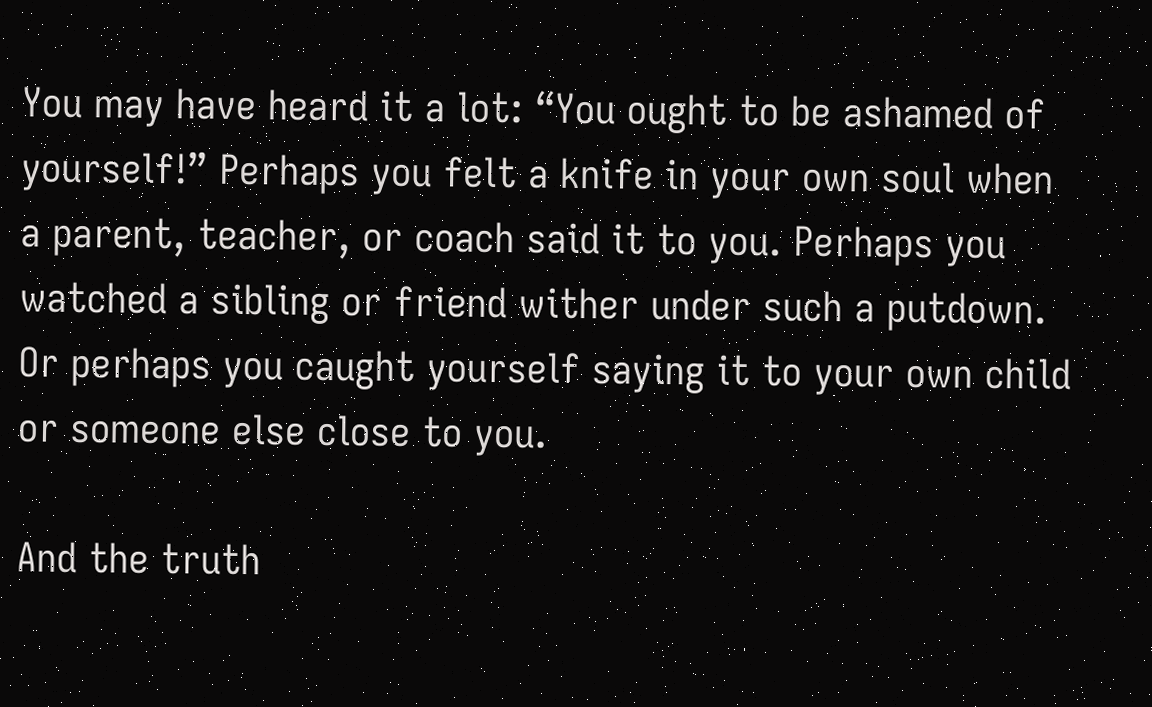You may have heard it a lot: “You ought to be ashamed of yourself!” Perhaps you felt a knife in your own soul when a parent, teacher, or coach said it to you. Perhaps you watched a sibling or friend wither under such a putdown. Or perhaps you caught yourself saying it to your own child or someone else close to you.

And the truth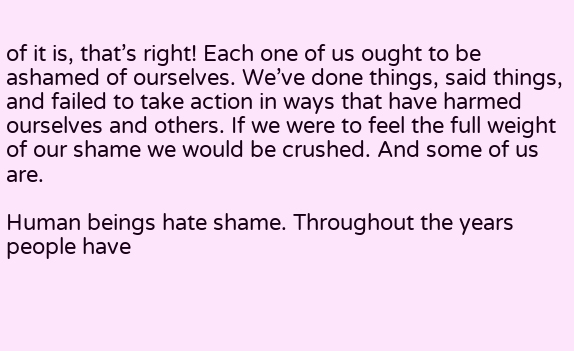of it is, that’s right! Each one of us ought to be ashamed of ourselves. We’ve done things, said things, and failed to take action in ways that have harmed ourselves and others. If we were to feel the full weight of our shame we would be crushed. And some of us are.

Human beings hate shame. Throughout the years people have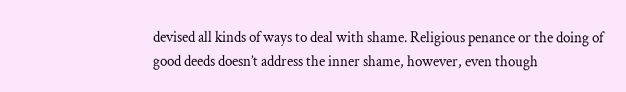devised all kinds of ways to deal with shame. Religious penance or the doing of good deeds doesn’t address the inner shame, however, even though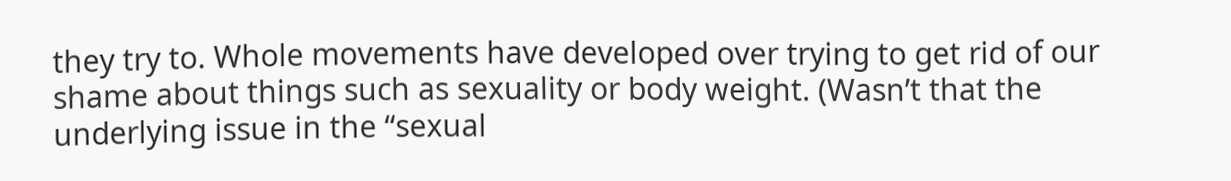they try to. Whole movements have developed over trying to get rid of our shame about things such as sexuality or body weight. (Wasn’t that the underlying issue in the “sexual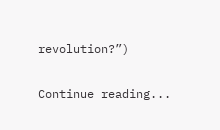revolution?”)

Continue reading...